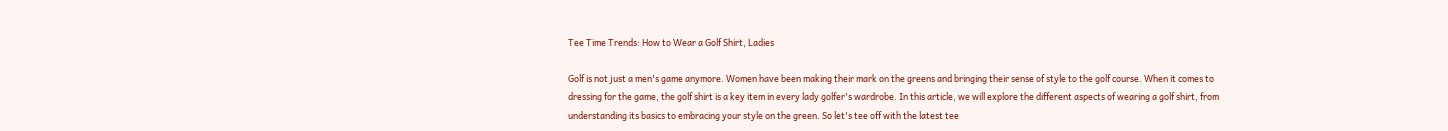Tee Time Trends: How to Wear a Golf Shirt, Ladies

Golf is not just a men's game anymore. Women have been making their mark on the greens and bringing their sense of style to the golf course. When it comes to dressing for the game, the golf shirt is a key item in every lady golfer's wardrobe. In this article, we will explore the different aspects of wearing a golf shirt, from understanding its basics to embracing your style on the green. So let's tee off with the latest tee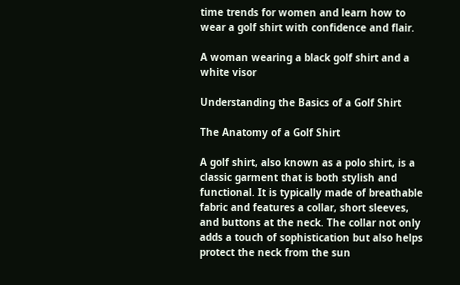time trends for women and learn how to wear a golf shirt with confidence and flair.

A woman wearing a black golf shirt and a white visor

Understanding the Basics of a Golf Shirt

The Anatomy of a Golf Shirt

A golf shirt, also known as a polo shirt, is a classic garment that is both stylish and functional. It is typically made of breathable fabric and features a collar, short sleeves, and buttons at the neck. The collar not only adds a touch of sophistication but also helps protect the neck from the sun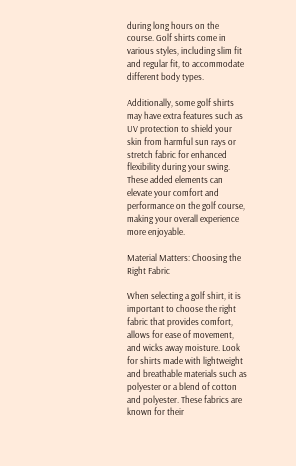during long hours on the course. Golf shirts come in various styles, including slim fit and regular fit, to accommodate different body types.

Additionally, some golf shirts may have extra features such as UV protection to shield your skin from harmful sun rays or stretch fabric for enhanced flexibility during your swing. These added elements can elevate your comfort and performance on the golf course, making your overall experience more enjoyable.

Material Matters: Choosing the Right Fabric

When selecting a golf shirt, it is important to choose the right fabric that provides comfort, allows for ease of movement, and wicks away moisture. Look for shirts made with lightweight and breathable materials such as polyester or a blend of cotton and polyester. These fabrics are known for their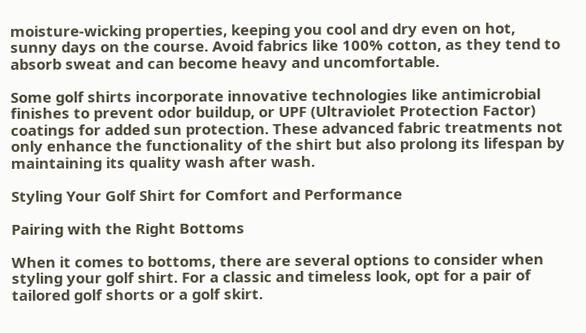moisture-wicking properties, keeping you cool and dry even on hot, sunny days on the course. Avoid fabrics like 100% cotton, as they tend to absorb sweat and can become heavy and uncomfortable.

Some golf shirts incorporate innovative technologies like antimicrobial finishes to prevent odor buildup, or UPF (Ultraviolet Protection Factor) coatings for added sun protection. These advanced fabric treatments not only enhance the functionality of the shirt but also prolong its lifespan by maintaining its quality wash after wash.

Styling Your Golf Shirt for Comfort and Performance

Pairing with the Right Bottoms

When it comes to bottoms, there are several options to consider when styling your golf shirt. For a classic and timeless look, opt for a pair of tailored golf shorts or a golf skirt.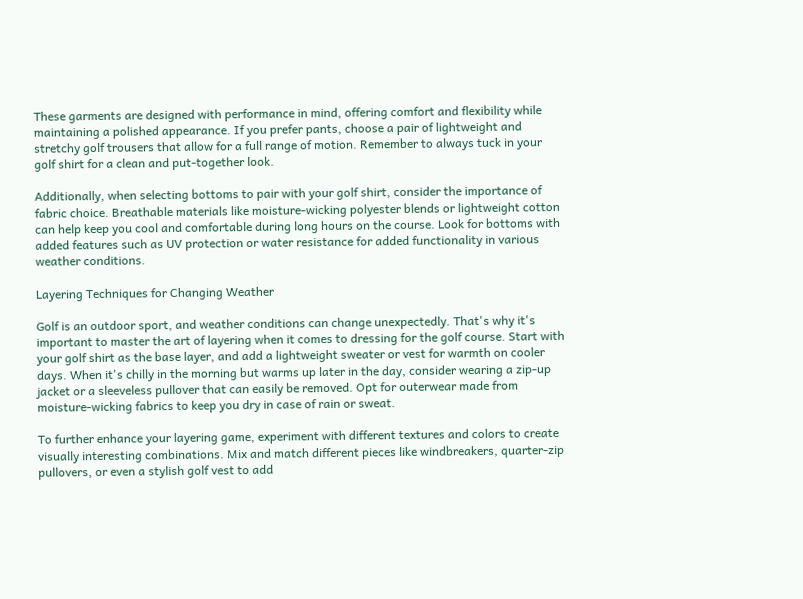These garments are designed with performance in mind, offering comfort and flexibility while maintaining a polished appearance. If you prefer pants, choose a pair of lightweight and stretchy golf trousers that allow for a full range of motion. Remember to always tuck in your golf shirt for a clean and put-together look.

Additionally, when selecting bottoms to pair with your golf shirt, consider the importance of fabric choice. Breathable materials like moisture-wicking polyester blends or lightweight cotton can help keep you cool and comfortable during long hours on the course. Look for bottoms with added features such as UV protection or water resistance for added functionality in various weather conditions.

Layering Techniques for Changing Weather

Golf is an outdoor sport, and weather conditions can change unexpectedly. That's why it's important to master the art of layering when it comes to dressing for the golf course. Start with your golf shirt as the base layer, and add a lightweight sweater or vest for warmth on cooler days. When it's chilly in the morning but warms up later in the day, consider wearing a zip-up jacket or a sleeveless pullover that can easily be removed. Opt for outerwear made from moisture-wicking fabrics to keep you dry in case of rain or sweat.

To further enhance your layering game, experiment with different textures and colors to create visually interesting combinations. Mix and match different pieces like windbreakers, quarter-zip pullovers, or even a stylish golf vest to add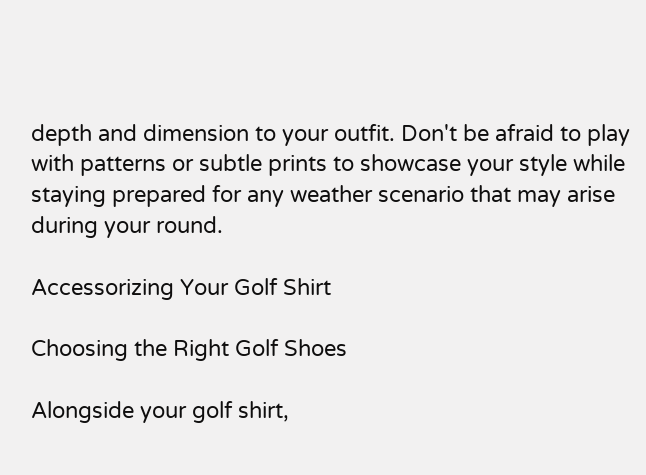depth and dimension to your outfit. Don't be afraid to play with patterns or subtle prints to showcase your style while staying prepared for any weather scenario that may arise during your round.

Accessorizing Your Golf Shirt

Choosing the Right Golf Shoes

Alongside your golf shirt,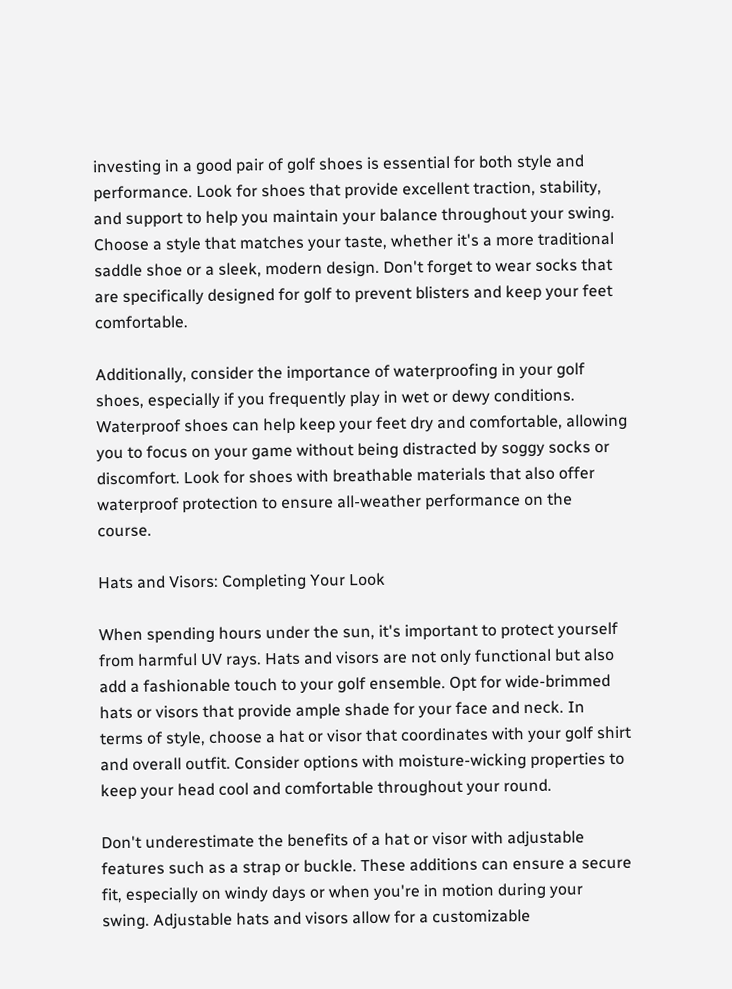investing in a good pair of golf shoes is essential for both style and performance. Look for shoes that provide excellent traction, stability, and support to help you maintain your balance throughout your swing. Choose a style that matches your taste, whether it's a more traditional saddle shoe or a sleek, modern design. Don't forget to wear socks that are specifically designed for golf to prevent blisters and keep your feet comfortable.

Additionally, consider the importance of waterproofing in your golf shoes, especially if you frequently play in wet or dewy conditions. Waterproof shoes can help keep your feet dry and comfortable, allowing you to focus on your game without being distracted by soggy socks or discomfort. Look for shoes with breathable materials that also offer waterproof protection to ensure all-weather performance on the course.

Hats and Visors: Completing Your Look

When spending hours under the sun, it's important to protect yourself from harmful UV rays. Hats and visors are not only functional but also add a fashionable touch to your golf ensemble. Opt for wide-brimmed hats or visors that provide ample shade for your face and neck. In terms of style, choose a hat or visor that coordinates with your golf shirt and overall outfit. Consider options with moisture-wicking properties to keep your head cool and comfortable throughout your round.

Don't underestimate the benefits of a hat or visor with adjustable features such as a strap or buckle. These additions can ensure a secure fit, especially on windy days or when you're in motion during your swing. Adjustable hats and visors allow for a customizable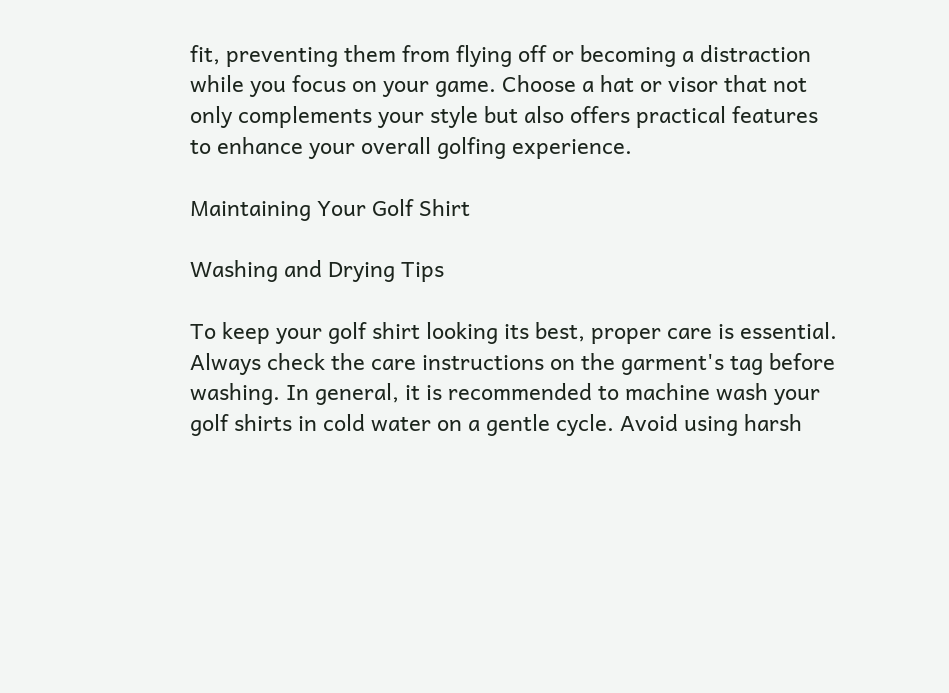fit, preventing them from flying off or becoming a distraction while you focus on your game. Choose a hat or visor that not only complements your style but also offers practical features to enhance your overall golfing experience.

Maintaining Your Golf Shirt

Washing and Drying Tips

To keep your golf shirt looking its best, proper care is essential. Always check the care instructions on the garment's tag before washing. In general, it is recommended to machine wash your golf shirts in cold water on a gentle cycle. Avoid using harsh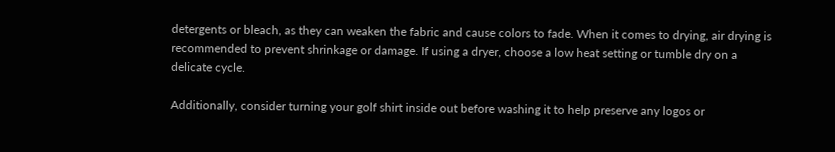detergents or bleach, as they can weaken the fabric and cause colors to fade. When it comes to drying, air drying is recommended to prevent shrinkage or damage. If using a dryer, choose a low heat setting or tumble dry on a delicate cycle.

Additionally, consider turning your golf shirt inside out before washing it to help preserve any logos or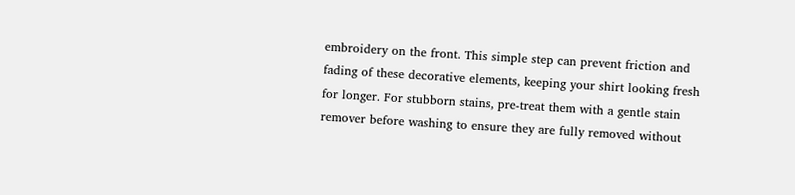embroidery on the front. This simple step can prevent friction and fading of these decorative elements, keeping your shirt looking fresh for longer. For stubborn stains, pre-treat them with a gentle stain remover before washing to ensure they are fully removed without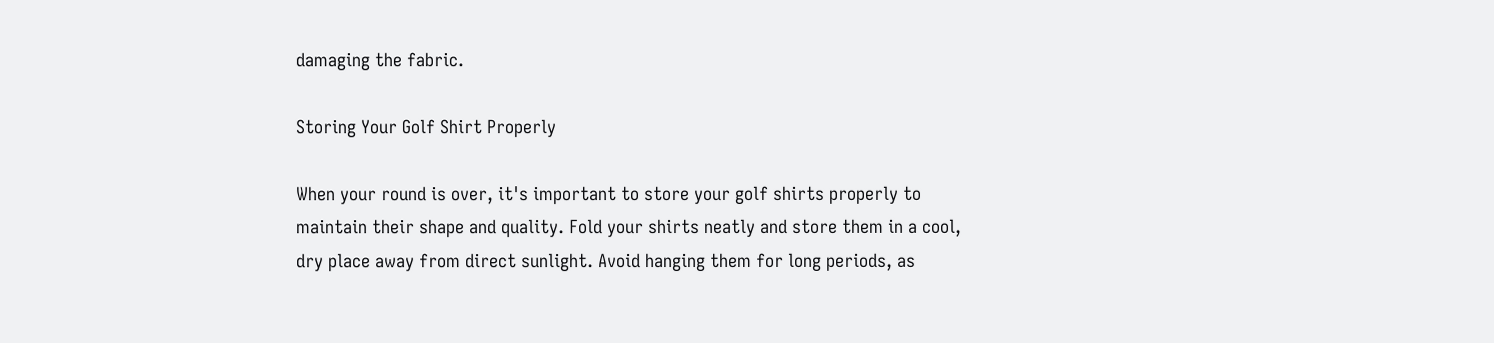damaging the fabric.

Storing Your Golf Shirt Properly

When your round is over, it's important to store your golf shirts properly to maintain their shape and quality. Fold your shirts neatly and store them in a cool, dry place away from direct sunlight. Avoid hanging them for long periods, as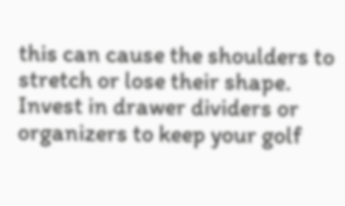this can cause the shoulders to stretch or lose their shape. Invest in drawer dividers or organizers to keep your golf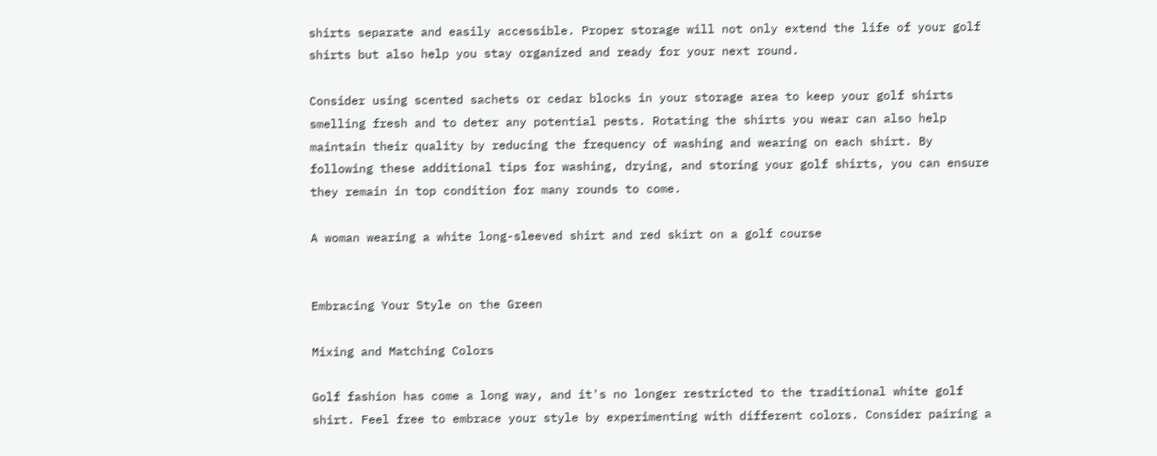shirts separate and easily accessible. Proper storage will not only extend the life of your golf shirts but also help you stay organized and ready for your next round.

Consider using scented sachets or cedar blocks in your storage area to keep your golf shirts smelling fresh and to deter any potential pests. Rotating the shirts you wear can also help maintain their quality by reducing the frequency of washing and wearing on each shirt. By following these additional tips for washing, drying, and storing your golf shirts, you can ensure they remain in top condition for many rounds to come.

A woman wearing a white long-sleeved shirt and red skirt on a golf course


Embracing Your Style on the Green

Mixing and Matching Colors

Golf fashion has come a long way, and it's no longer restricted to the traditional white golf shirt. Feel free to embrace your style by experimenting with different colors. Consider pairing a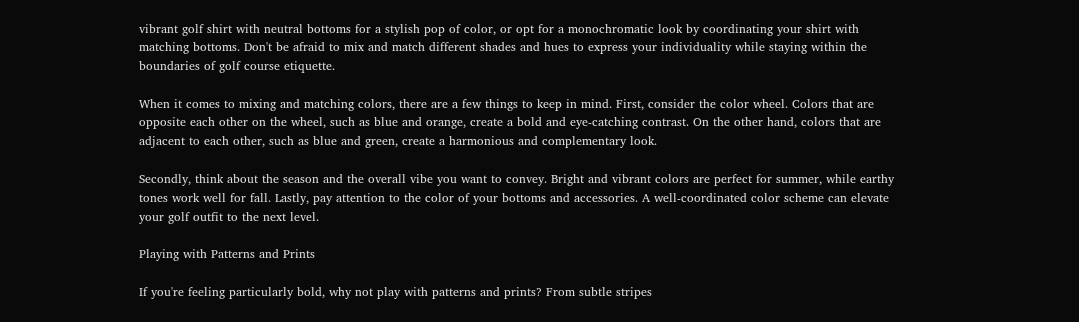vibrant golf shirt with neutral bottoms for a stylish pop of color, or opt for a monochromatic look by coordinating your shirt with matching bottoms. Don't be afraid to mix and match different shades and hues to express your individuality while staying within the boundaries of golf course etiquette.

When it comes to mixing and matching colors, there are a few things to keep in mind. First, consider the color wheel. Colors that are opposite each other on the wheel, such as blue and orange, create a bold and eye-catching contrast. On the other hand, colors that are adjacent to each other, such as blue and green, create a harmonious and complementary look.

Secondly, think about the season and the overall vibe you want to convey. Bright and vibrant colors are perfect for summer, while earthy tones work well for fall. Lastly, pay attention to the color of your bottoms and accessories. A well-coordinated color scheme can elevate your golf outfit to the next level.

Playing with Patterns and Prints

If you're feeling particularly bold, why not play with patterns and prints? From subtle stripes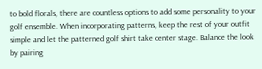to bold florals, there are countless options to add some personality to your golf ensemble. When incorporating patterns, keep the rest of your outfit simple and let the patterned golf shirt take center stage. Balance the look by pairing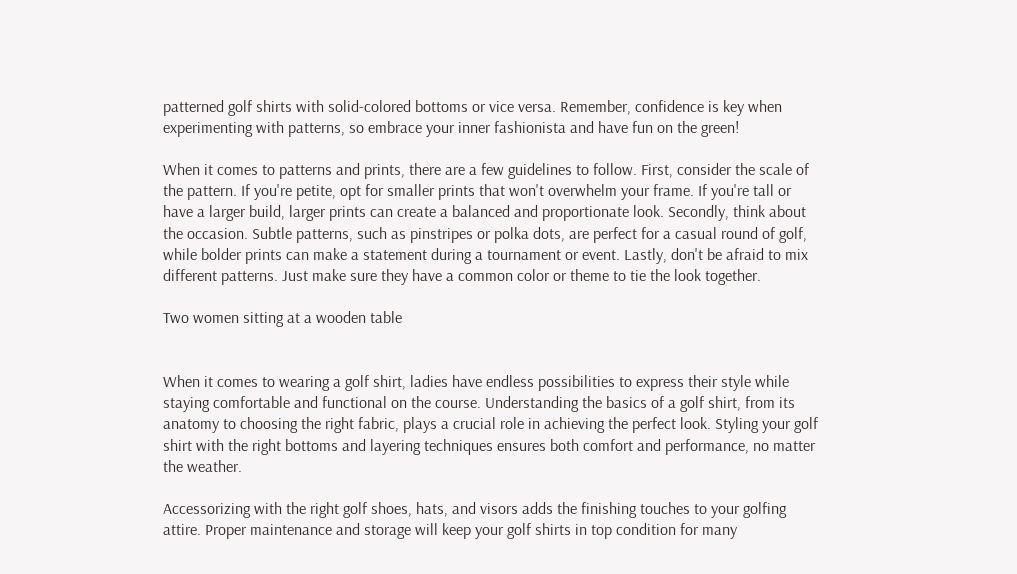patterned golf shirts with solid-colored bottoms or vice versa. Remember, confidence is key when experimenting with patterns, so embrace your inner fashionista and have fun on the green!

When it comes to patterns and prints, there are a few guidelines to follow. First, consider the scale of the pattern. If you're petite, opt for smaller prints that won't overwhelm your frame. If you're tall or have a larger build, larger prints can create a balanced and proportionate look. Secondly, think about the occasion. Subtle patterns, such as pinstripes or polka dots, are perfect for a casual round of golf, while bolder prints can make a statement during a tournament or event. Lastly, don't be afraid to mix different patterns. Just make sure they have a common color or theme to tie the look together.

Two women sitting at a wooden table


When it comes to wearing a golf shirt, ladies have endless possibilities to express their style while staying comfortable and functional on the course. Understanding the basics of a golf shirt, from its anatomy to choosing the right fabric, plays a crucial role in achieving the perfect look. Styling your golf shirt with the right bottoms and layering techniques ensures both comfort and performance, no matter the weather.

Accessorizing with the right golf shoes, hats, and visors adds the finishing touches to your golfing attire. Proper maintenance and storage will keep your golf shirts in top condition for many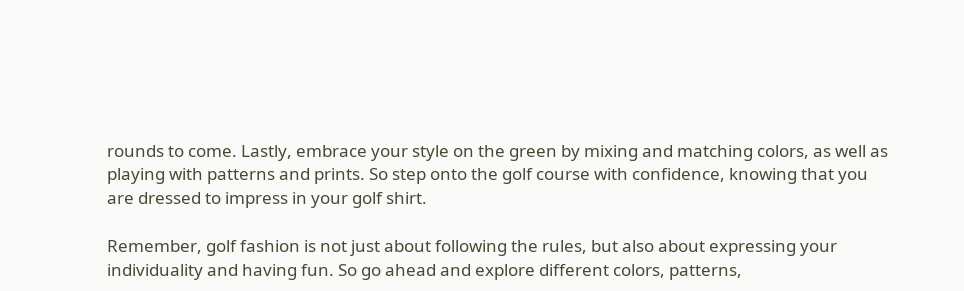rounds to come. Lastly, embrace your style on the green by mixing and matching colors, as well as playing with patterns and prints. So step onto the golf course with confidence, knowing that you are dressed to impress in your golf shirt.

Remember, golf fashion is not just about following the rules, but also about expressing your individuality and having fun. So go ahead and explore different colors, patterns,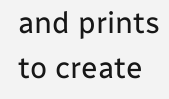and prints to create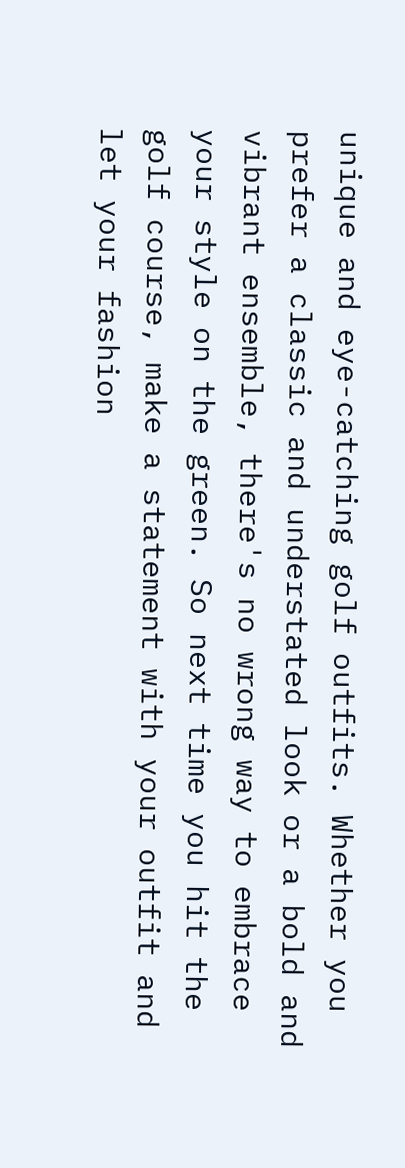unique and eye-catching golf outfits. Whether you prefer a classic and understated look or a bold and vibrant ensemble, there's no wrong way to embrace your style on the green. So next time you hit the golf course, make a statement with your outfit and let your fashion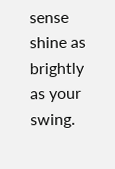sense shine as brightly as your swing.